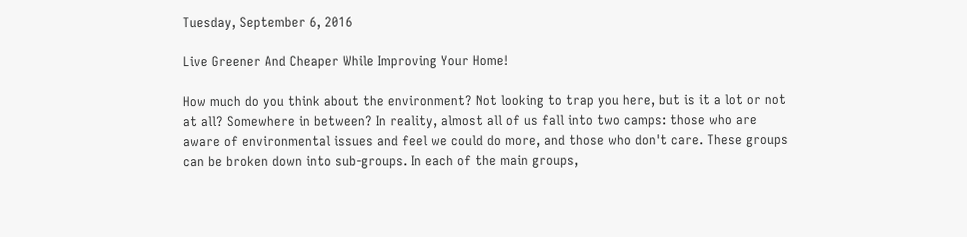Tuesday, September 6, 2016

Live Greener And Cheaper While Improving Your Home!

How much do you think about the environment? Not looking to trap you here, but is it a lot or not at all? Somewhere in between? In reality, almost all of us fall into two camps: those who are aware of environmental issues and feel we could do more, and those who don't care. These groups can be broken down into sub-groups. In each of the main groups,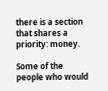there is a section that shares a priority: money.

Some of the people who would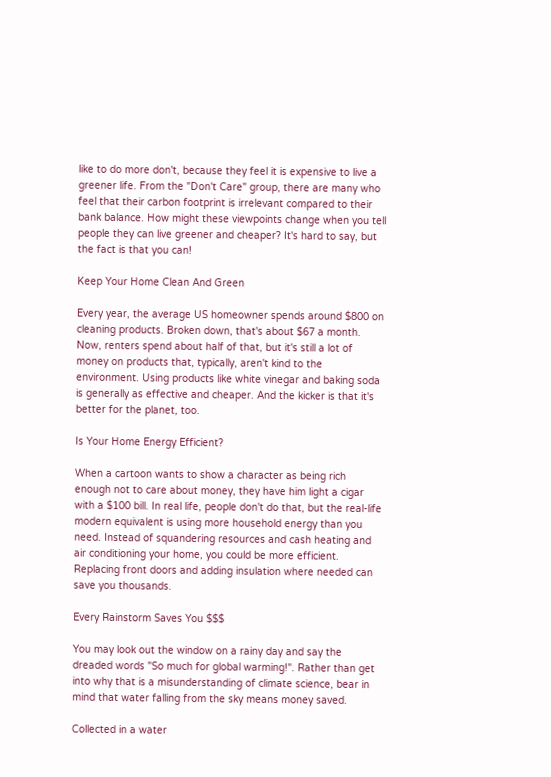like to do more don't, because they feel it is expensive to live a greener life. From the "Don't Care" group, there are many who feel that their carbon footprint is irrelevant compared to their bank balance. How might these viewpoints change when you tell people they can live greener and cheaper? It's hard to say, but the fact is that you can!

Keep Your Home Clean And Green

Every year, the average US homeowner spends around $800 on cleaning products. Broken down, that's about $67 a month. Now, renters spend about half of that, but it's still a lot of money on products that, typically, aren't kind to the environment. Using products like white vinegar and baking soda is generally as effective and cheaper. And the kicker is that it's better for the planet, too.

Is Your Home Energy Efficient?

When a cartoon wants to show a character as being rich enough not to care about money, they have him light a cigar with a $100 bill. In real life, people don't do that, but the real-life modern equivalent is using more household energy than you need. Instead of squandering resources and cash heating and air conditioning your home, you could be more efficient. Replacing front doors and adding insulation where needed can save you thousands.

Every Rainstorm Saves You $$$

You may look out the window on a rainy day and say the dreaded words "So much for global warming!". Rather than get into why that is a misunderstanding of climate science, bear in mind that water falling from the sky means money saved.

Collected in a water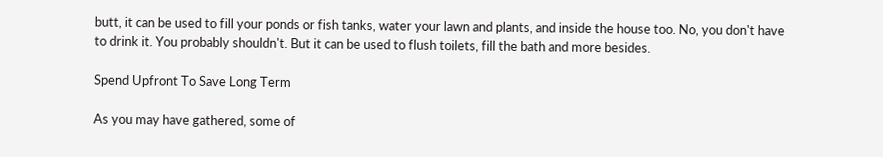butt, it can be used to fill your ponds or fish tanks, water your lawn and plants, and inside the house too. No, you don't have to drink it. You probably shouldn't. But it can be used to flush toilets, fill the bath and more besides.

Spend Upfront To Save Long Term

As you may have gathered, some of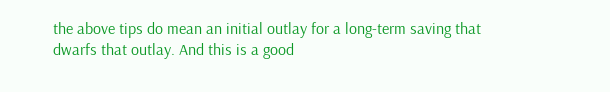the above tips do mean an initial outlay for a long-term saving that dwarfs that outlay. And this is a good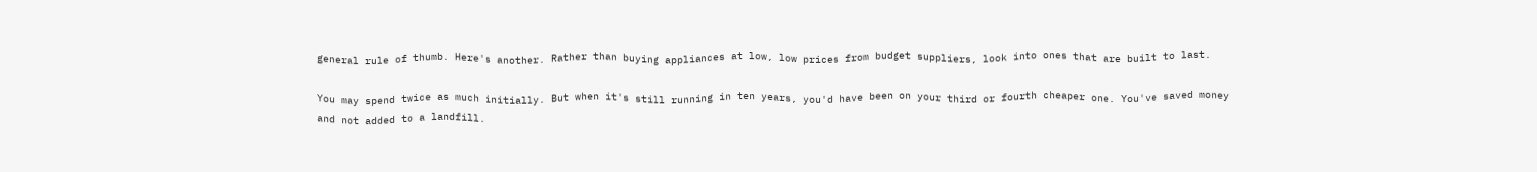general rule of thumb. Here's another. Rather than buying appliances at low, low prices from budget suppliers, look into ones that are built to last.

You may spend twice as much initially. But when it's still running in ten years, you'd have been on your third or fourth cheaper one. You've saved money and not added to a landfill.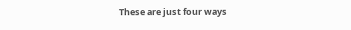These are just four ways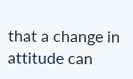that a change in attitude can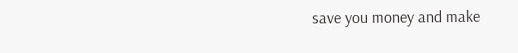save you money and make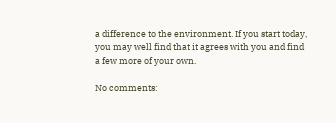a difference to the environment. If you start today, you may well find that it agrees with you and find a few more of your own.

No comments: